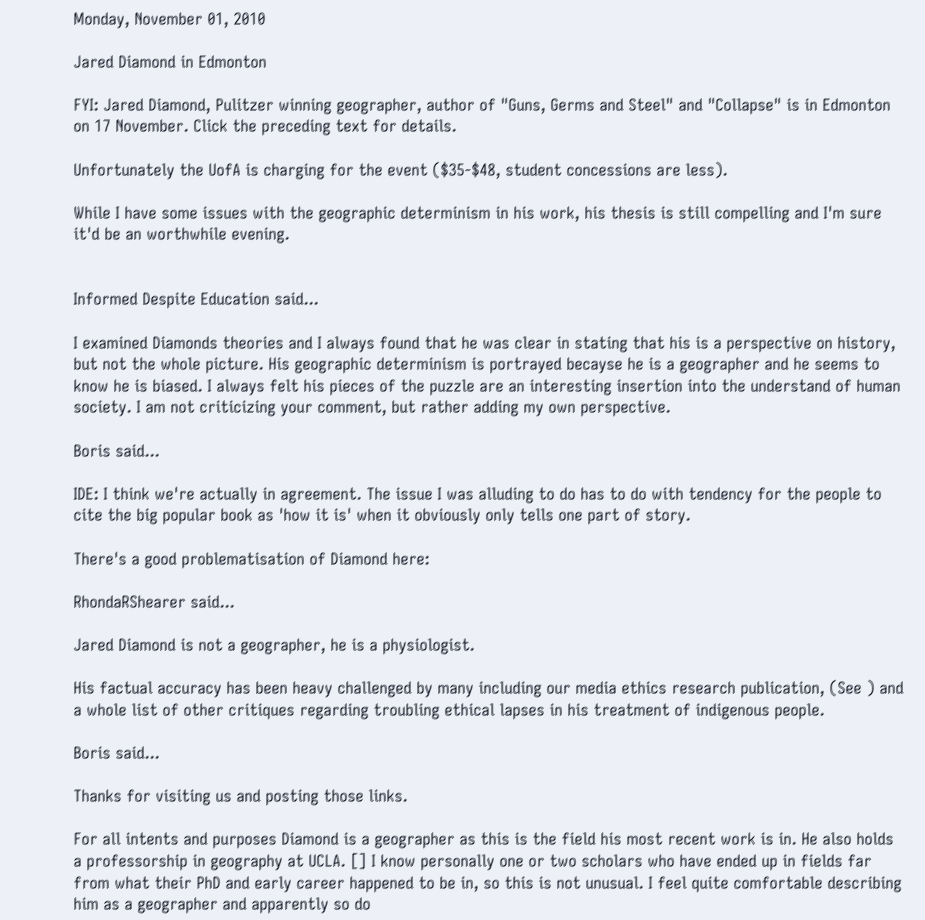Monday, November 01, 2010

Jared Diamond in Edmonton

FYI: Jared Diamond, Pulitzer winning geographer, author of "Guns, Germs and Steel" and "Collapse" is in Edmonton on 17 November. Click the preceding text for details.

Unfortunately the UofA is charging for the event ($35-$48, student concessions are less).

While I have some issues with the geographic determinism in his work, his thesis is still compelling and I'm sure it'd be an worthwhile evening.


Informed Despite Education said...

I examined Diamonds theories and I always found that he was clear in stating that his is a perspective on history, but not the whole picture. His geographic determinism is portrayed becayse he is a geographer and he seems to know he is biased. I always felt his pieces of the puzzle are an interesting insertion into the understand of human society. I am not criticizing your comment, but rather adding my own perspective.

Boris said...

IDE: I think we're actually in agreement. The issue I was alluding to do has to do with tendency for the people to cite the big popular book as 'how it is' when it obviously only tells one part of story.

There's a good problematisation of Diamond here:

RhondaRShearer said...

Jared Diamond is not a geographer, he is a physiologist.

His factual accuracy has been heavy challenged by many including our media ethics research publication, (See ) and a whole list of other critiques regarding troubling ethical lapses in his treatment of indigenous people.

Boris said...

Thanks for visiting us and posting those links.

For all intents and purposes Diamond is a geographer as this is the field his most recent work is in. He also holds a professorship in geography at UCLA. [] I know personally one or two scholars who have ended up in fields far from what their PhD and early career happened to be in, so this is not unusual. I feel quite comfortable describing him as a geographer and apparently so do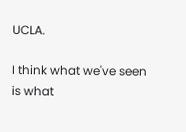UCLA.

I think what we've seen is what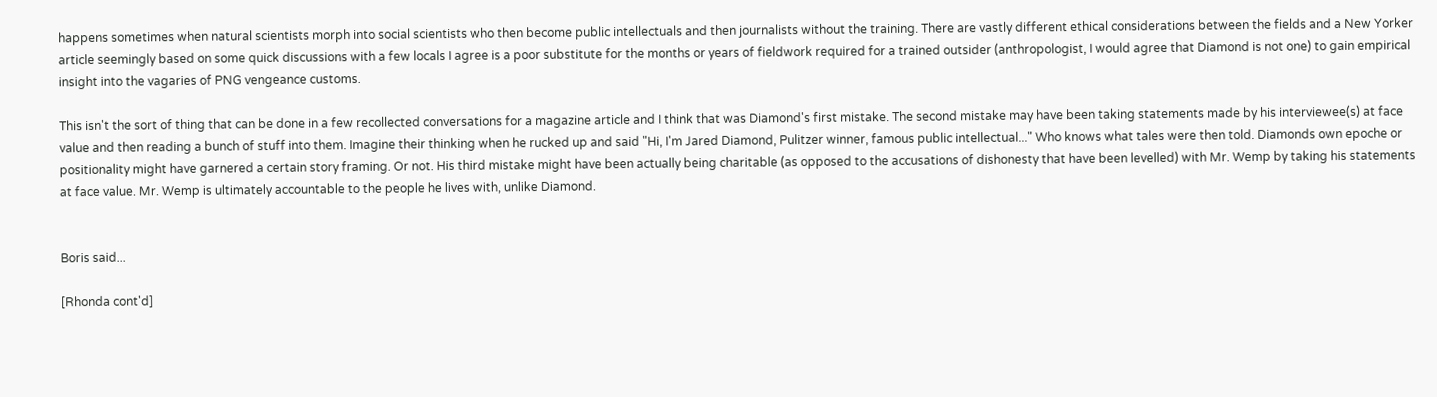happens sometimes when natural scientists morph into social scientists who then become public intellectuals and then journalists without the training. There are vastly different ethical considerations between the fields and a New Yorker article seemingly based on some quick discussions with a few locals I agree is a poor substitute for the months or years of fieldwork required for a trained outsider (anthropologist, I would agree that Diamond is not one) to gain empirical insight into the vagaries of PNG vengeance customs.

This isn't the sort of thing that can be done in a few recollected conversations for a magazine article and I think that was Diamond's first mistake. The second mistake may have been taking statements made by his interviewee(s) at face value and then reading a bunch of stuff into them. Imagine their thinking when he rucked up and said "Hi, I'm Jared Diamond, Pulitzer winner, famous public intellectual..." Who knows what tales were then told. Diamonds own epoche or positionality might have garnered a certain story framing. Or not. His third mistake might have been actually being charitable (as opposed to the accusations of dishonesty that have been levelled) with Mr. Wemp by taking his statements at face value. Mr. Wemp is ultimately accountable to the people he lives with, unlike Diamond.


Boris said...

[Rhonda cont'd]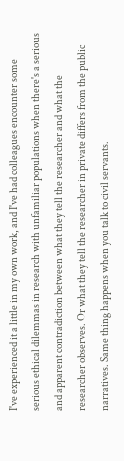I've experienced it a little in my own work, and I've had colleagues encounter some serious ethical dilemmas in research with unfamiliar populations when there's a serious and apparent contradiction between what they tell the researcher and what the researcher observes. Or what they tell the researcher in private differs from the public narratives. Same thing happens when you talk to civil servants.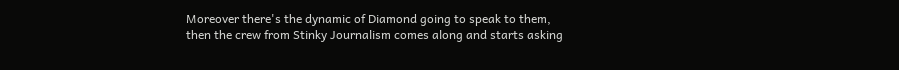Moreover there's the dynamic of Diamond going to speak to them, then the crew from Stinky Journalism comes along and starts asking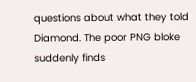questions about what they told Diamond. The poor PNG bloke suddenly finds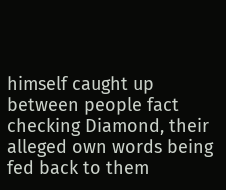himself caught up between people fact checking Diamond, their alleged own words being fed back to them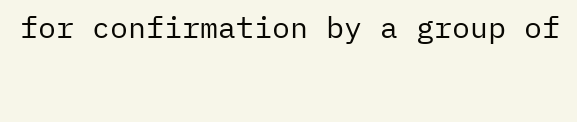for confirmation by a group of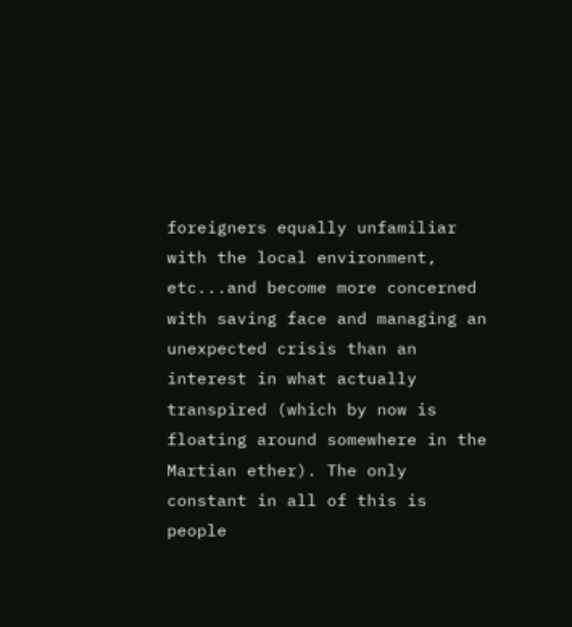foreigners equally unfamiliar with the local environment, etc...and become more concerned with saving face and managing an unexpected crisis than an interest in what actually transpired (which by now is floating around somewhere in the Martian ether). The only constant in all of this is people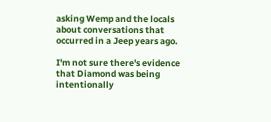asking Wemp and the locals about conversations that occurred in a Jeep years ago.

I'm not sure there's evidence that Diamond was being intentionally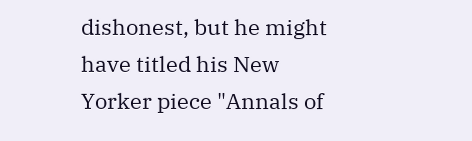dishonest, but he might have titled his New Yorker piece "Annals of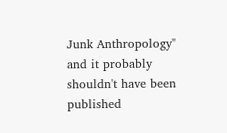Junk Anthropology" and it probably shouldn't have been published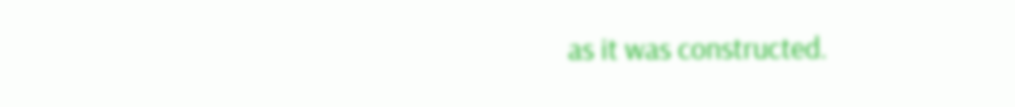as it was constructed.